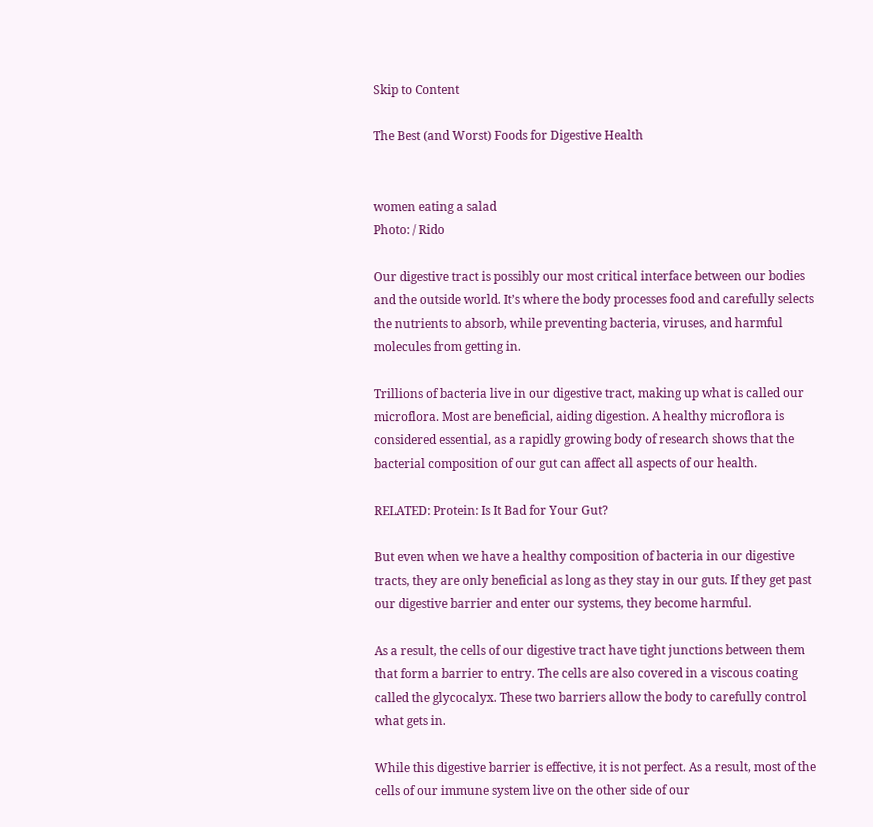Skip to Content

The Best (and Worst) Foods for Digestive Health


women eating a salad
Photo: / Rido

Our digestive tract is possibly our most critical interface between our bodies and the outside world. It’s where the body processes food and carefully selects the nutrients to absorb, while preventing bacteria, viruses, and harmful molecules from getting in.

Trillions of bacteria live in our digestive tract, making up what is called our microflora. Most are beneficial, aiding digestion. A healthy microflora is considered essential, as a rapidly growing body of research shows that the bacterial composition of our gut can affect all aspects of our health.

RELATED: Protein: Is It Bad for Your Gut?

But even when we have a healthy composition of bacteria in our digestive tracts, they are only beneficial as long as they stay in our guts. If they get past our digestive barrier and enter our systems, they become harmful.

As a result, the cells of our digestive tract have tight junctions between them that form a barrier to entry. The cells are also covered in a viscous coating called the glycocalyx. These two barriers allow the body to carefully control what gets in.

While this digestive barrier is effective, it is not perfect. As a result, most of the cells of our immune system live on the other side of our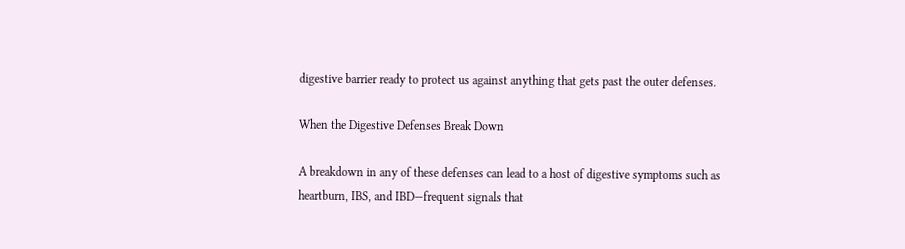digestive barrier ready to protect us against anything that gets past the outer defenses.

When the Digestive Defenses Break Down

A breakdown in any of these defenses can lead to a host of digestive symptoms such as heartburn, IBS, and IBD—frequent signals that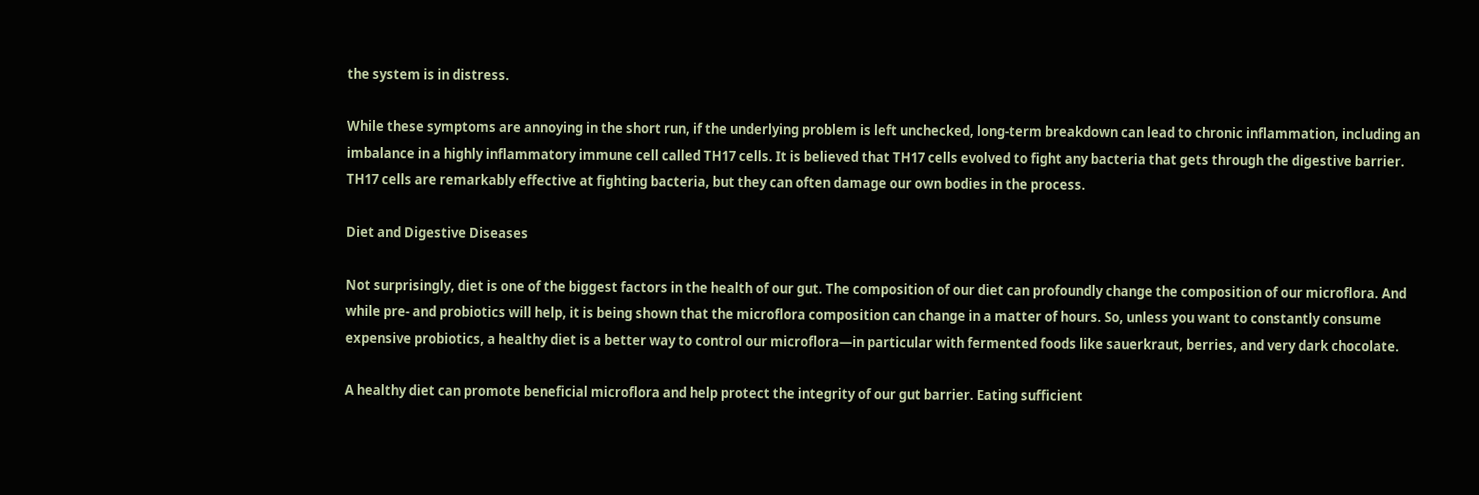the system is in distress.

While these symptoms are annoying in the short run, if the underlying problem is left unchecked, long-term breakdown can lead to chronic inflammation, including an imbalance in a highly inflammatory immune cell called TH17 cells. It is believed that TH17 cells evolved to fight any bacteria that gets through the digestive barrier. TH17 cells are remarkably effective at fighting bacteria, but they can often damage our own bodies in the process.

Diet and Digestive Diseases

Not surprisingly, diet is one of the biggest factors in the health of our gut. The composition of our diet can profoundly change the composition of our microflora. And while pre- and probiotics will help, it is being shown that the microflora composition can change in a matter of hours. So, unless you want to constantly consume expensive probiotics, a healthy diet is a better way to control our microflora—in particular with fermented foods like sauerkraut, berries, and very dark chocolate.

A healthy diet can promote beneficial microflora and help protect the integrity of our gut barrier. Eating sufficient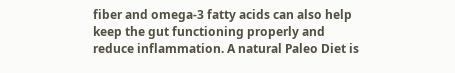fiber and omega-3 fatty acids can also help keep the gut functioning properly and reduce inflammation. A natural Paleo Diet is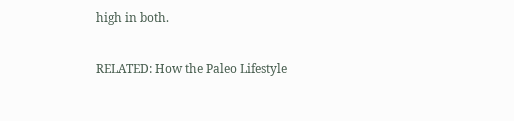high in both.

RELATED: How the Paleo Lifestyle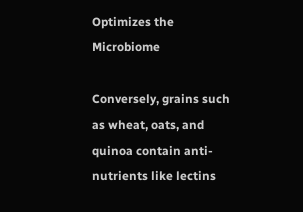Optimizes the Microbiome

Conversely, grains such as wheat, oats, and quinoa contain anti-nutrients like lectins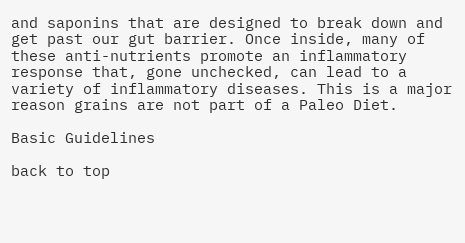and saponins that are designed to break down and get past our gut barrier. Once inside, many of these anti-nutrients promote an inflammatory response that, gone unchecked, can lead to a variety of inflammatory diseases. This is a major reason grains are not part of a Paleo Diet.

Basic Guidelines

back to top